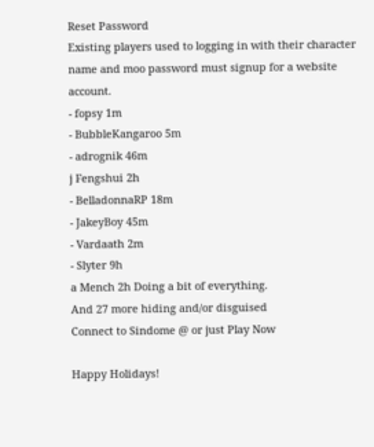Reset Password
Existing players used to logging in with their character name and moo password must signup for a website account.
- fopsy 1m
- BubbleKangaroo 5m
- adrognik 46m
j Fengshui 2h
- BelladonnaRP 18m
- JakeyBoy 45m
- Vardaath 2m
- Slyter 9h
a Mench 2h Doing a bit of everything.
And 27 more hiding and/or disguised
Connect to Sindome @ or just Play Now

Happy Holidays!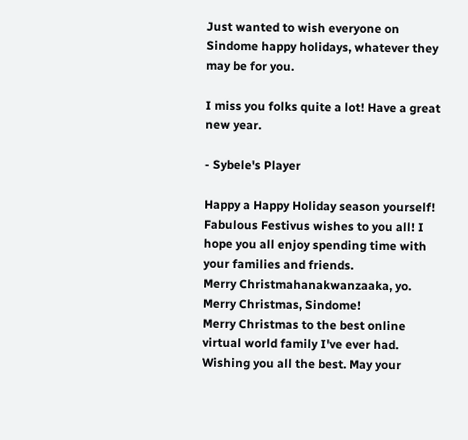Just wanted to wish everyone on Sindome happy holidays, whatever they may be for you.

I miss you folks quite a lot! Have a great new year.

- Sybele's Player

Happy a Happy Holiday season yourself!
Fabulous Festivus wishes to you all! I hope you all enjoy spending time with your families and friends.
Merry Christmahanakwanzaaka, yo.
Merry Christmas, Sindome!
Merry Christmas to the best online virtual world family I've ever had. Wishing you all the best. May your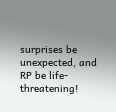surprises be unexpected, and RP be life-threatening!